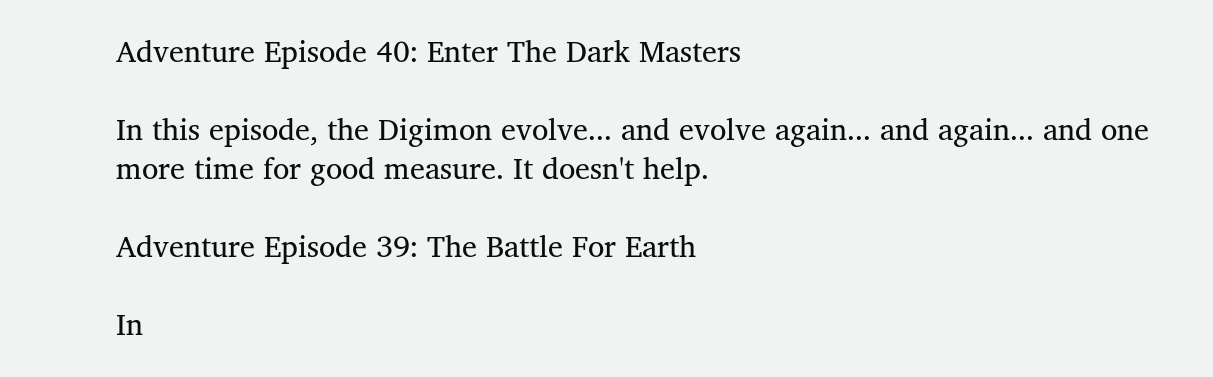Adventure Episode 40: Enter The Dark Masters

In this episode, the Digimon evolve... and evolve again... and again... and one more time for good measure. It doesn't help.

Adventure Episode 39: The Battle For Earth

In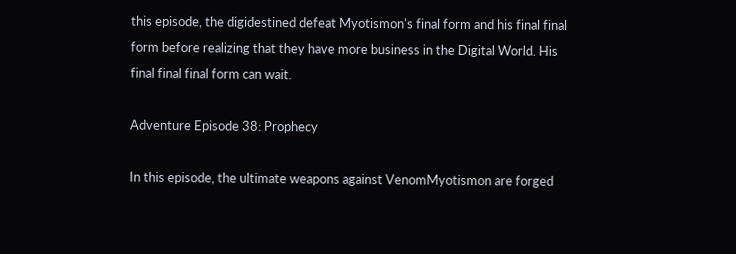this episode, the digidestined defeat Myotismon's final form and his final final form before realizing that they have more business in the Digital World. His final final final form can wait.

Adventure Episode 38: Prophecy

In this episode, the ultimate weapons against VenomMyotismon are forged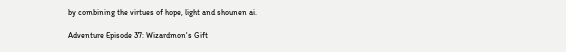by combining the virtues of hope, light and shounen ai.

Adventure Episode 37: Wizardmon's Gift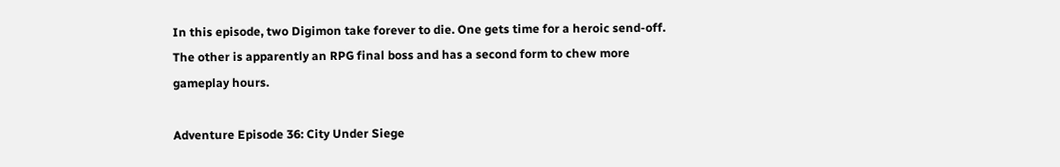In this episode, two Digimon take forever to die. One gets time for a heroic send-off. The other is apparently an RPG final boss and has a second form to chew more gameplay hours.

Adventure Episode 36: City Under Siege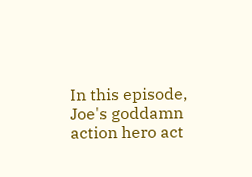In this episode, Joe's goddamn action hero act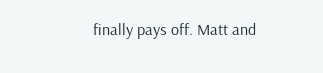finally pays off. Matt and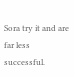Sora try it and are far less successful.